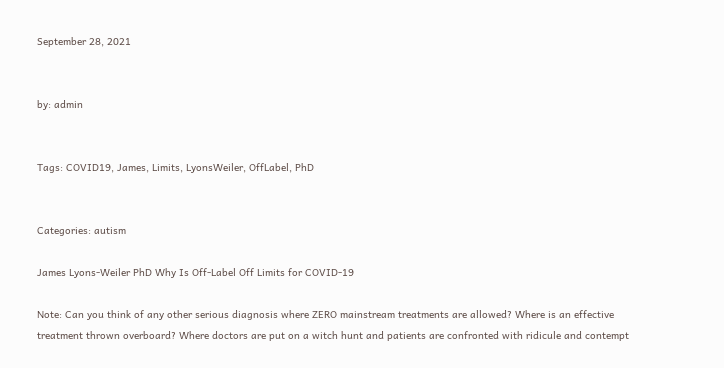September 28, 2021


by: admin


Tags: COVID19, James, Limits, LyonsWeiler, OffLabel, PhD


Categories: autism

James Lyons-Weiler PhD Why Is Off-Label Off Limits for COVID-19

Note: Can you think of any other serious diagnosis where ZERO mainstream treatments are allowed? Where is an effective treatment thrown overboard? Where doctors are put on a witch hunt and patients are confronted with ridicule and contempt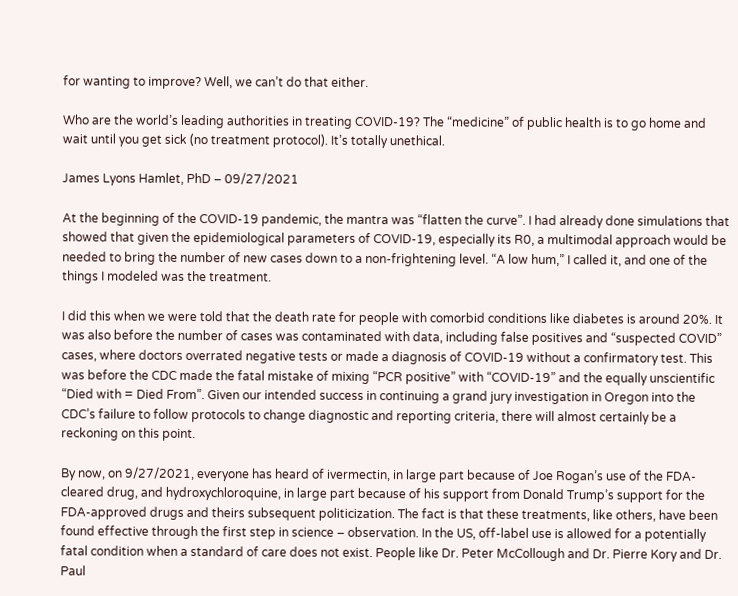for wanting to improve? Well, we can’t do that either.

Who are the world’s leading authorities in treating COVID-19? The “medicine” of public health is to go home and wait until you get sick (no treatment protocol). It’s totally unethical.

James Lyons Hamlet, PhD – 09/27/2021

At the beginning of the COVID-19 pandemic, the mantra was “flatten the curve”. I had already done simulations that showed that given the epidemiological parameters of COVID-19, especially its R0, a multimodal approach would be needed to bring the number of new cases down to a non-frightening level. “A low hum,” I called it, and one of the things I modeled was the treatment.

I did this when we were told that the death rate for people with comorbid conditions like diabetes is around 20%. It was also before the number of cases was contaminated with data, including false positives and “suspected COVID” cases, where doctors overrated negative tests or made a diagnosis of COVID-19 without a confirmatory test. This was before the CDC made the fatal mistake of mixing “PCR positive” with “COVID-19” and the equally unscientific “Died with = Died From”. Given our intended success in continuing a grand jury investigation in Oregon into the CDC’s failure to follow protocols to change diagnostic and reporting criteria, there will almost certainly be a reckoning on this point.

By now, on 9/27/2021, everyone has heard of ivermectin, in large part because of Joe Rogan’s use of the FDA-cleared drug, and hydroxychloroquine, in large part because of his support from Donald Trump’s support for the FDA-approved drugs and theirs subsequent politicization. The fact is that these treatments, like others, have been found effective through the first step in science – observation. In the US, off-label use is allowed for a potentially fatal condition when a standard of care does not exist. People like Dr. Peter McCollough and Dr. Pierre Kory and Dr. Paul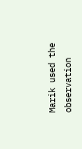Marik used the observation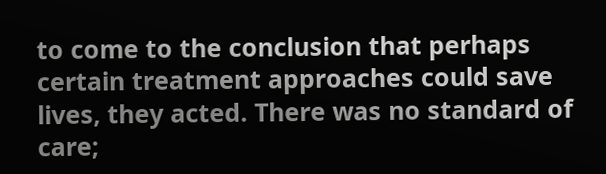to come to the conclusion that perhaps certain treatment approaches could save lives, they acted. There was no standard of care;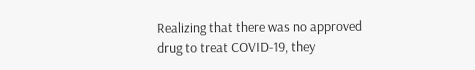Realizing that there was no approved drug to treat COVID-19, they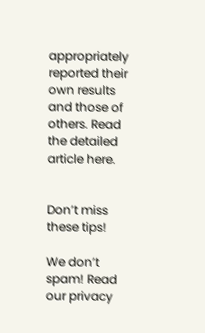appropriately reported their own results and those of others. Read the detailed article here.


Don’t miss these tips!

We don’t spam! Read our privacy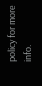policy for more info.